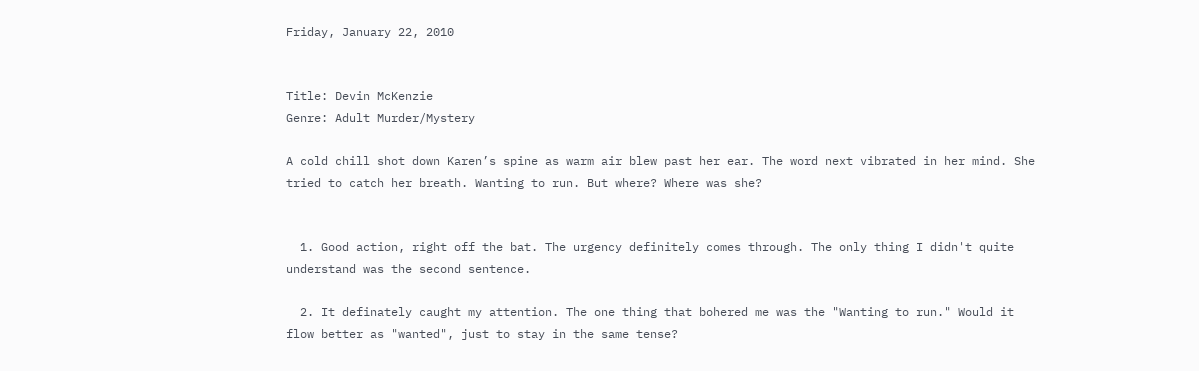Friday, January 22, 2010


Title: Devin McKenzie
Genre: Adult Murder/Mystery

A cold chill shot down Karen’s spine as warm air blew past her ear. The word next vibrated in her mind. She tried to catch her breath. Wanting to run. But where? Where was she?


  1. Good action, right off the bat. The urgency definitely comes through. The only thing I didn't quite understand was the second sentence.

  2. It definately caught my attention. The one thing that bohered me was the "Wanting to run." Would it flow better as "wanted", just to stay in the same tense?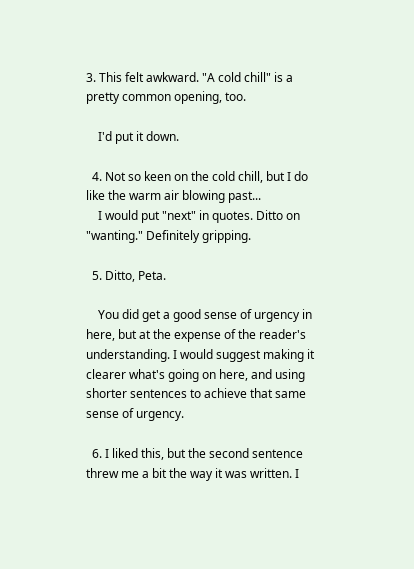3. This felt awkward. "A cold chill" is a pretty common opening, too.

    I'd put it down.

  4. Not so keen on the cold chill, but I do like the warm air blowing past...
    I would put "next" in quotes. Ditto on "wanting." Definitely gripping.

  5. Ditto, Peta.

    You did get a good sense of urgency in here, but at the expense of the reader's understanding. I would suggest making it clearer what's going on here, and using shorter sentences to achieve that same sense of urgency.

  6. I liked this, but the second sentence threw me a bit the way it was written. I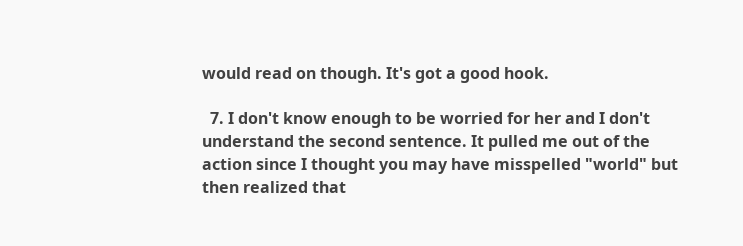would read on though. It's got a good hook.

  7. I don't know enough to be worried for her and I don't understand the second sentence. It pulled me out of the action since I thought you may have misspelled "world" but then realized that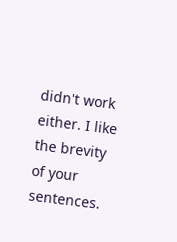didn't work either. I like the brevity of your sentences.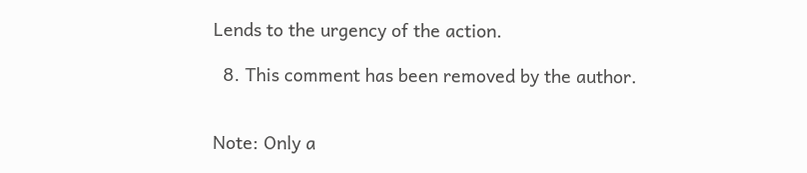Lends to the urgency of the action.

  8. This comment has been removed by the author.


Note: Only a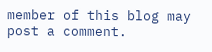member of this blog may post a comment.